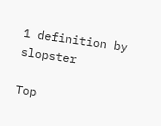1 definition by slopster

Top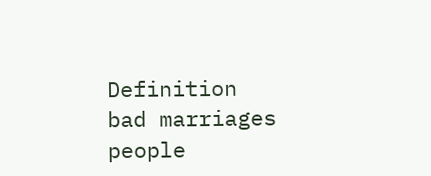Definition
bad marriages people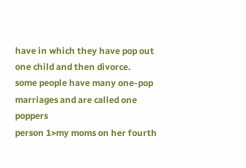have in which they have pop out one child and then divorce.
some people have many one-pop marriages and are called one poppers
person 1>my moms on her fourth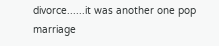divorce......it was another one pop marriage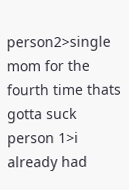person2>single mom for the fourth time thats gotta suck
person 1>i already had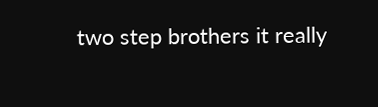two step brothers it really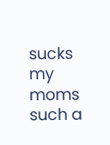sucks my moms such a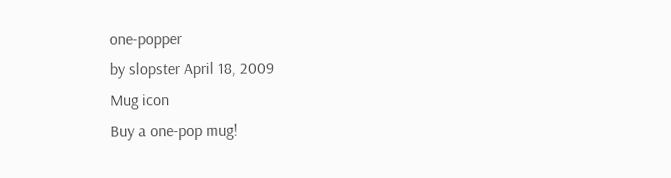one-popper
by slopster April 18, 2009
Mug icon
Buy a one-pop mug!